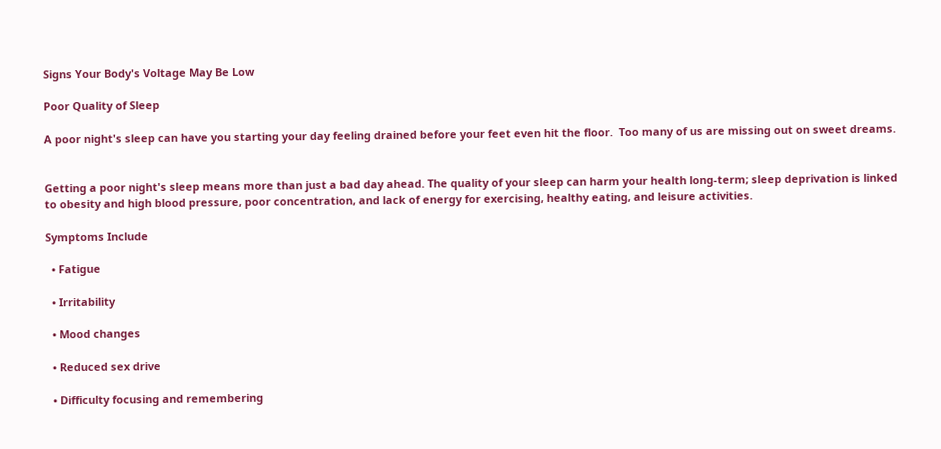Signs Your Body's Voltage May Be Low

Poor Quality of Sleep

A poor night's sleep can have you starting your day feeling drained before your feet even hit the floor.  Too many of us are missing out on sweet dreams.


Getting a poor night's sleep means more than just a bad day ahead. The quality of your sleep can harm your health long-term; sleep deprivation is linked to obesity and high blood pressure, poor concentration, and lack of energy for exercising, healthy eating, and leisure activities.

Symptoms Include

  • Fatigue

  • Irritability

  • Mood changes

  • Reduced sex drive

  • Difficulty focusing and remembering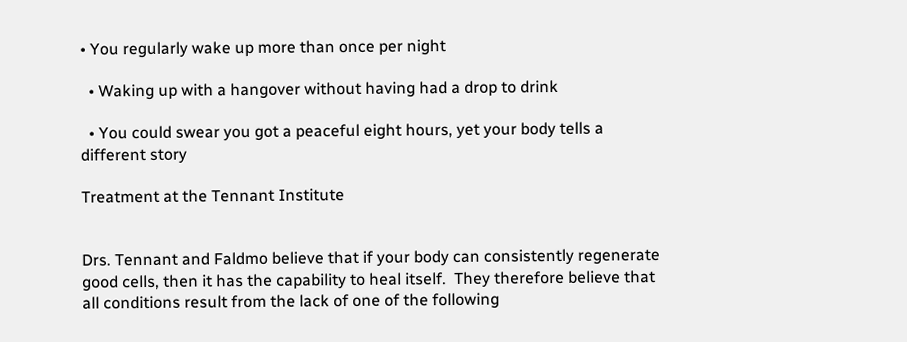• You regularly wake up more than once per night

  • Waking up with a hangover without having had a drop to drink

  • You could swear you got a peaceful eight hours, yet your body tells a different story

Treatment at the Tennant Institute


Drs. Tennant and Faldmo believe that if your body can consistently regenerate good cells, then it has the capability to heal itself.  They therefore believe that all conditions result from the lack of one of the following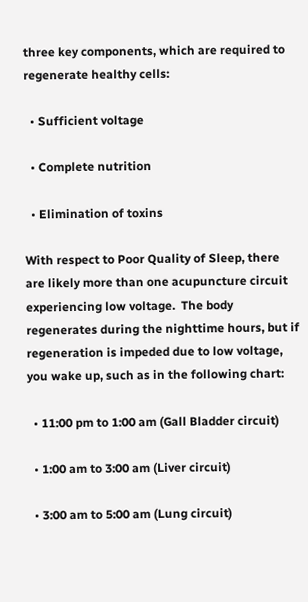three key components, which are required to regenerate healthy cells:

  • Sufficient voltage

  • Complete nutrition

  • Elimination of toxins

With respect to Poor Quality of Sleep, there are likely more than one acupuncture circuit experiencing low voltage.  The body regenerates during the nighttime hours, but if regeneration is impeded due to low voltage, you wake up, such as in the following chart:

  • 11:00 pm to 1:00 am (Gall Bladder circuit)

  • 1:00 am to 3:00 am (Liver circuit)

  • 3:00 am to 5:00 am (Lung circuit)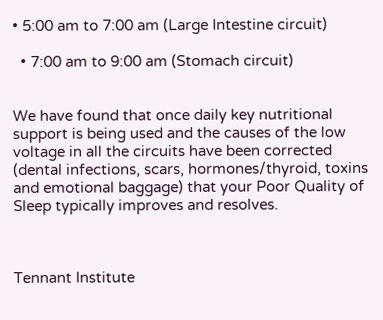• 5:00 am to 7:00 am (Large Intestine circuit)

  • 7:00 am to 9:00 am (Stomach circuit)


We have found that once daily key nutritional support is being used and the causes of the low voltage in all the circuits have been corrected (dental infections, scars, hormones/thyroid, toxins and emotional baggage) that your Poor Quality of Sleep typically improves and resolves.



Tennant Institute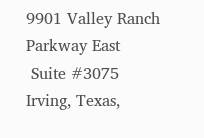9901 Valley Ranch Parkway East
 Suite #3075
Irving, Texas,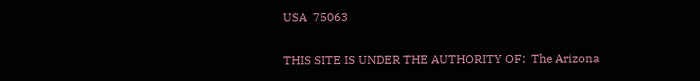USA  75063

THIS SITE IS UNDER THE AUTHORITY OF:  The Arizona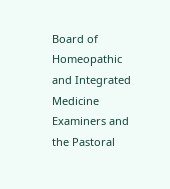Board of Homeopathic and Integrated Medicine Examiners and the Pastoral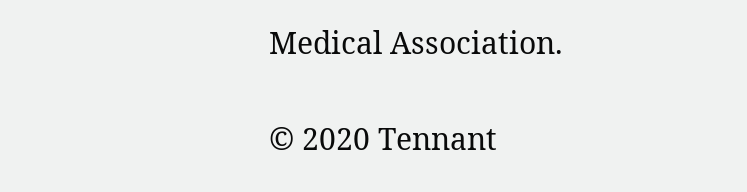Medical Association.

© 2020 Tennant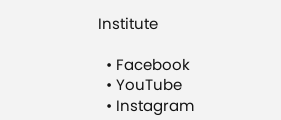Institute

  • Facebook
  • YouTube
  • Instagram